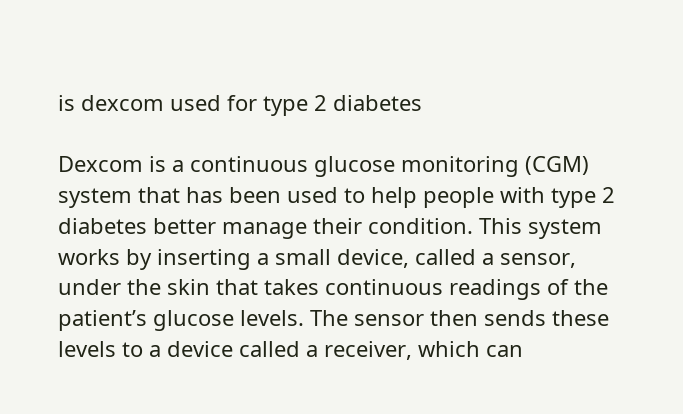is dexcom used for type 2 diabetes

Dexcom is a continuous glucose monitoring (CGM) system that has been used to help people with type 2 diabetes better manage their condition. This system works by inserting a small device, called a sensor, under the skin that takes continuous readings of the patient’s glucose levels. The sensor then sends these levels to a device called a receiver, which can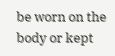be worn on the body or kept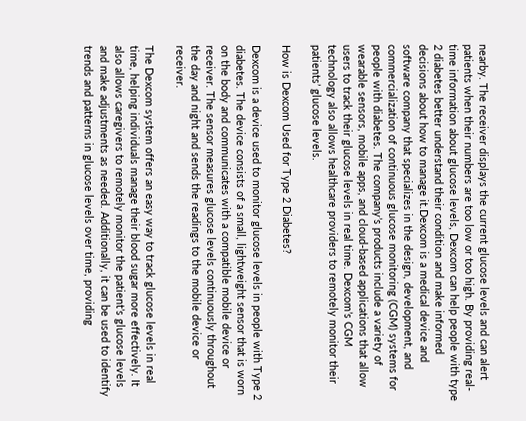nearby. The receiver displays the current glucose levels and can alert patients when their numbers are too low or too high. By providing real-time information about glucose levels, Dexcom can help people with type 2 diabetes better understand their condition and make informed decisions about how to manage it.Dexcom is a medical device and software company that specializes in the design, development, and commercialization of continuous glucose monitoring (CGM) systems for people with diabetes. The company’s products include a variety of wearable sensors, mobile apps, and cloud-based applications that allow users to track their glucose levels in real time. Dexcom’s CGM technology also allows healthcare providers to remotely monitor their patients’ glucose levels.

How is Dexcom Used for Type 2 Diabetes?

Dexcom is a device used to monitor glucose levels in people with Type 2 diabetes. The device consists of a small, lightweight sensor that is worn on the body and communicates with a compatible mobile device or receiver. The sensor measures glucose levels continuously throughout the day and night and sends the readings to the mobile device or receiver.

The Dexcom system offers an easy way to track glucose levels in real time, helping individuals manage their blood sugar more effectively. It also allows caregivers to remotely monitor the patient’s glucose levels and make adjustments as needed. Additionally, it can be used to identify trends and patterns in glucose levels over time, providing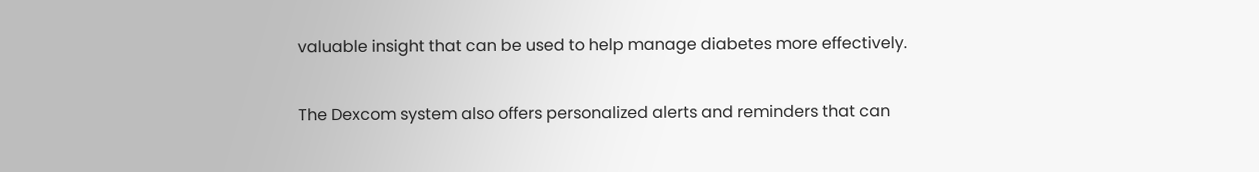valuable insight that can be used to help manage diabetes more effectively.

The Dexcom system also offers personalized alerts and reminders that can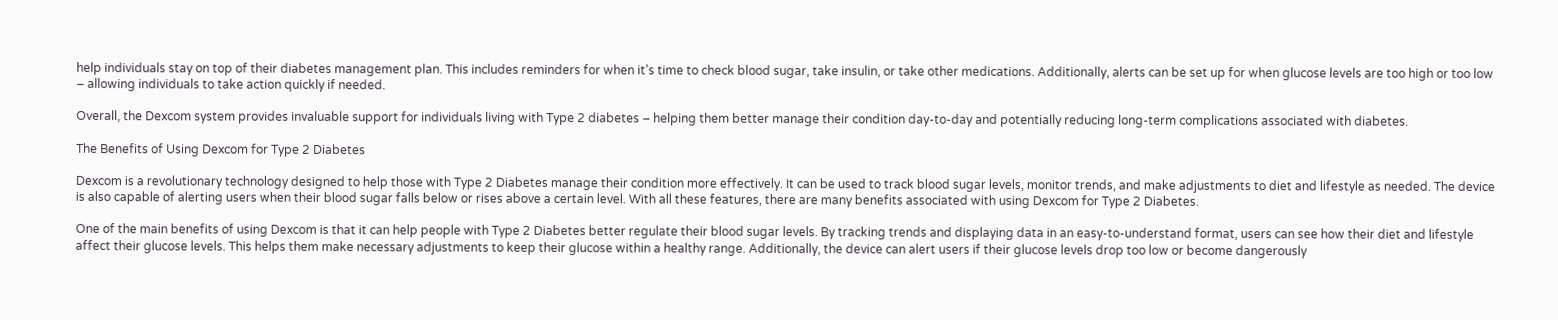help individuals stay on top of their diabetes management plan. This includes reminders for when it’s time to check blood sugar, take insulin, or take other medications. Additionally, alerts can be set up for when glucose levels are too high or too low – allowing individuals to take action quickly if needed.

Overall, the Dexcom system provides invaluable support for individuals living with Type 2 diabetes – helping them better manage their condition day-to-day and potentially reducing long-term complications associated with diabetes.

The Benefits of Using Dexcom for Type 2 Diabetes

Dexcom is a revolutionary technology designed to help those with Type 2 Diabetes manage their condition more effectively. It can be used to track blood sugar levels, monitor trends, and make adjustments to diet and lifestyle as needed. The device is also capable of alerting users when their blood sugar falls below or rises above a certain level. With all these features, there are many benefits associated with using Dexcom for Type 2 Diabetes.

One of the main benefits of using Dexcom is that it can help people with Type 2 Diabetes better regulate their blood sugar levels. By tracking trends and displaying data in an easy-to-understand format, users can see how their diet and lifestyle affect their glucose levels. This helps them make necessary adjustments to keep their glucose within a healthy range. Additionally, the device can alert users if their glucose levels drop too low or become dangerously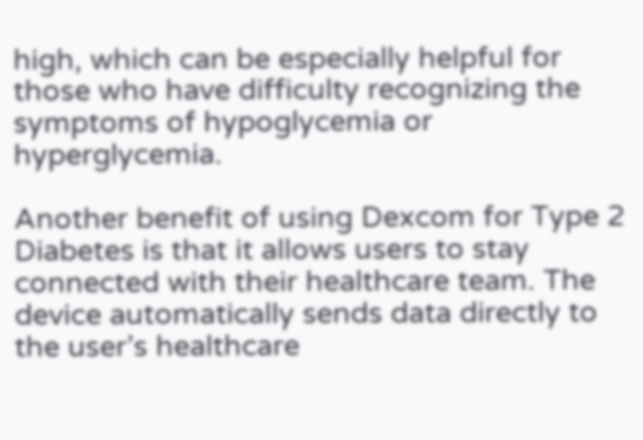high, which can be especially helpful for those who have difficulty recognizing the symptoms of hypoglycemia or hyperglycemia.

Another benefit of using Dexcom for Type 2 Diabetes is that it allows users to stay connected with their healthcare team. The device automatically sends data directly to the user’s healthcare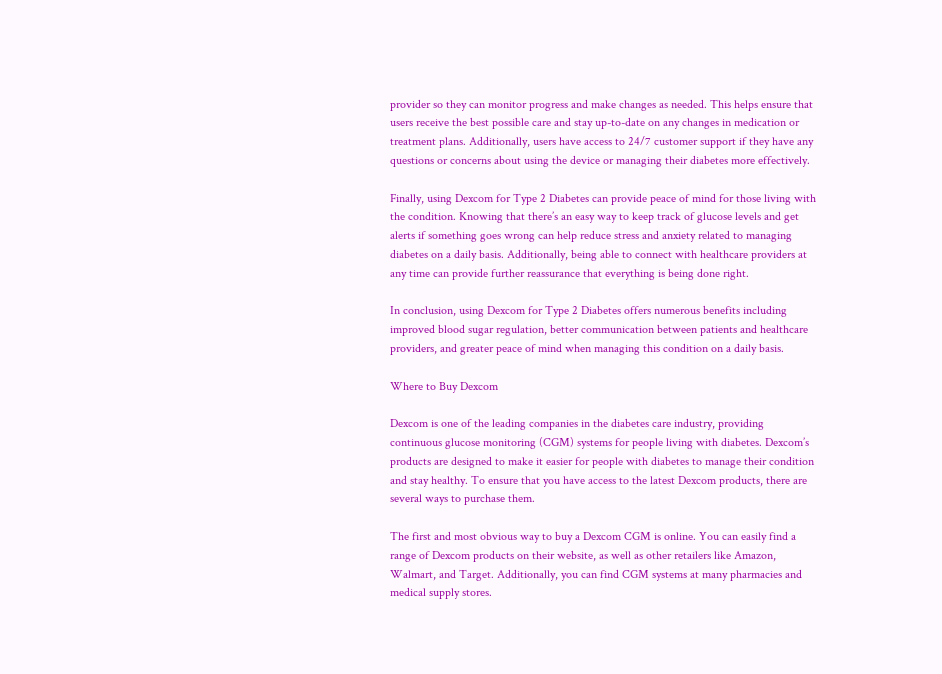provider so they can monitor progress and make changes as needed. This helps ensure that users receive the best possible care and stay up-to-date on any changes in medication or treatment plans. Additionally, users have access to 24/7 customer support if they have any questions or concerns about using the device or managing their diabetes more effectively.

Finally, using Dexcom for Type 2 Diabetes can provide peace of mind for those living with the condition. Knowing that there’s an easy way to keep track of glucose levels and get alerts if something goes wrong can help reduce stress and anxiety related to managing diabetes on a daily basis. Additionally, being able to connect with healthcare providers at any time can provide further reassurance that everything is being done right.

In conclusion, using Dexcom for Type 2 Diabetes offers numerous benefits including improved blood sugar regulation, better communication between patients and healthcare providers, and greater peace of mind when managing this condition on a daily basis.

Where to Buy Dexcom

Dexcom is one of the leading companies in the diabetes care industry, providing continuous glucose monitoring (CGM) systems for people living with diabetes. Dexcom’s products are designed to make it easier for people with diabetes to manage their condition and stay healthy. To ensure that you have access to the latest Dexcom products, there are several ways to purchase them.

The first and most obvious way to buy a Dexcom CGM is online. You can easily find a range of Dexcom products on their website, as well as other retailers like Amazon, Walmart, and Target. Additionally, you can find CGM systems at many pharmacies and medical supply stores.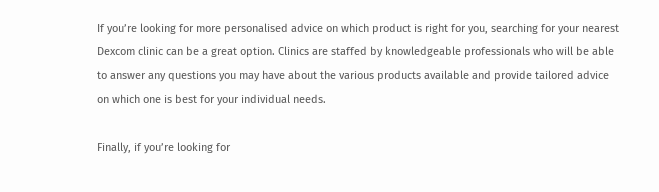If you’re looking for more personalised advice on which product is right for you, searching for your nearest Dexcom clinic can be a great option. Clinics are staffed by knowledgeable professionals who will be able to answer any questions you may have about the various products available and provide tailored advice on which one is best for your individual needs.

Finally, if you’re looking for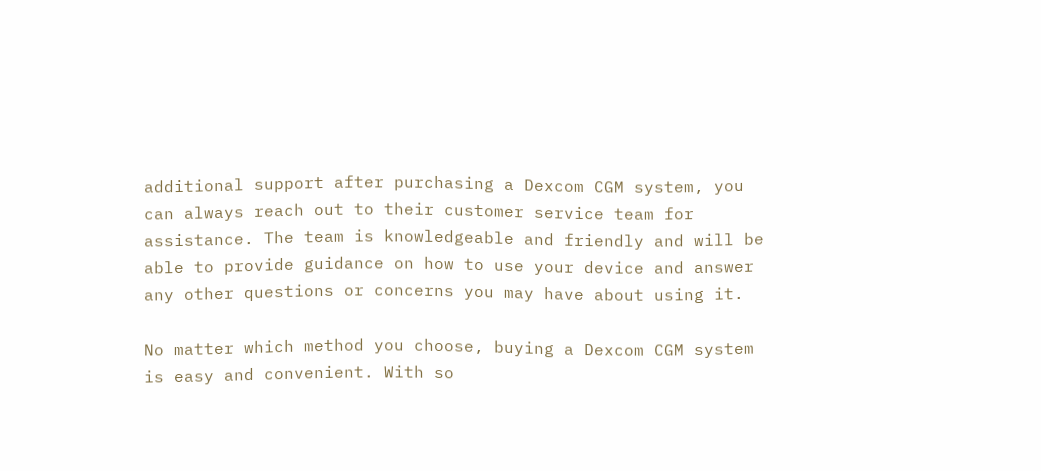additional support after purchasing a Dexcom CGM system, you can always reach out to their customer service team for assistance. The team is knowledgeable and friendly and will be able to provide guidance on how to use your device and answer any other questions or concerns you may have about using it.

No matter which method you choose, buying a Dexcom CGM system is easy and convenient. With so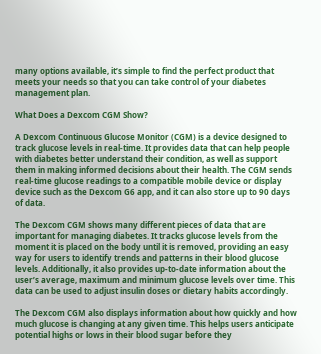many options available, it’s simple to find the perfect product that meets your needs so that you can take control of your diabetes management plan.

What Does a Dexcom CGM Show?

A Dexcom Continuous Glucose Monitor (CGM) is a device designed to track glucose levels in real-time. It provides data that can help people with diabetes better understand their condition, as well as support them in making informed decisions about their health. The CGM sends real-time glucose readings to a compatible mobile device or display device such as the Dexcom G6 app, and it can also store up to 90 days of data.

The Dexcom CGM shows many different pieces of data that are important for managing diabetes. It tracks glucose levels from the moment it is placed on the body until it is removed, providing an easy way for users to identify trends and patterns in their blood glucose levels. Additionally, it also provides up-to-date information about the user’s average, maximum and minimum glucose levels over time. This data can be used to adjust insulin doses or dietary habits accordingly.

The Dexcom CGM also displays information about how quickly and how much glucose is changing at any given time. This helps users anticipate potential highs or lows in their blood sugar before they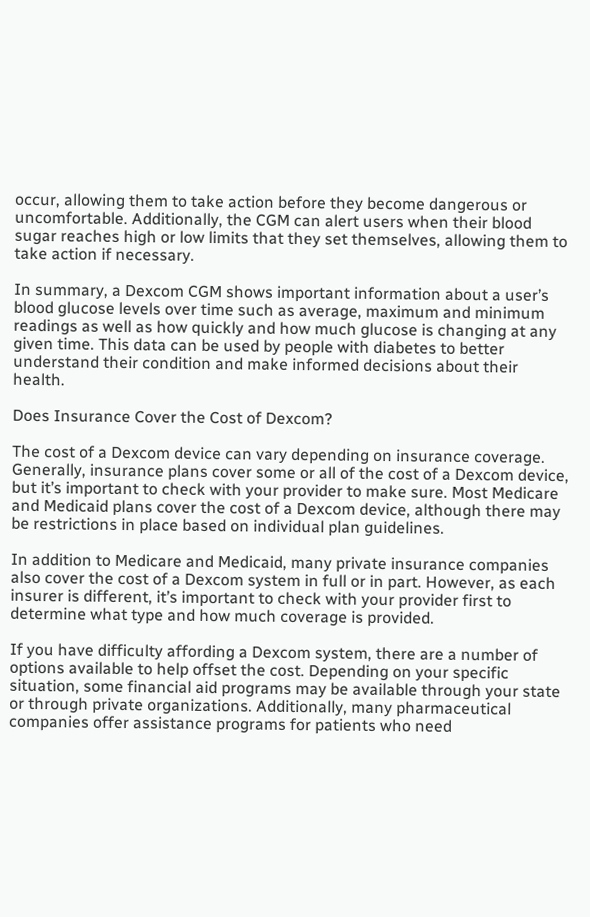occur, allowing them to take action before they become dangerous or uncomfortable. Additionally, the CGM can alert users when their blood sugar reaches high or low limits that they set themselves, allowing them to take action if necessary.

In summary, a Dexcom CGM shows important information about a user’s blood glucose levels over time such as average, maximum and minimum readings as well as how quickly and how much glucose is changing at any given time. This data can be used by people with diabetes to better understand their condition and make informed decisions about their health.

Does Insurance Cover the Cost of Dexcom?

The cost of a Dexcom device can vary depending on insurance coverage. Generally, insurance plans cover some or all of the cost of a Dexcom device, but it’s important to check with your provider to make sure. Most Medicare and Medicaid plans cover the cost of a Dexcom device, although there may be restrictions in place based on individual plan guidelines.

In addition to Medicare and Medicaid, many private insurance companies also cover the cost of a Dexcom system in full or in part. However, as each insurer is different, it’s important to check with your provider first to determine what type and how much coverage is provided.

If you have difficulty affording a Dexcom system, there are a number of options available to help offset the cost. Depending on your specific situation, some financial aid programs may be available through your state or through private organizations. Additionally, many pharmaceutical companies offer assistance programs for patients who need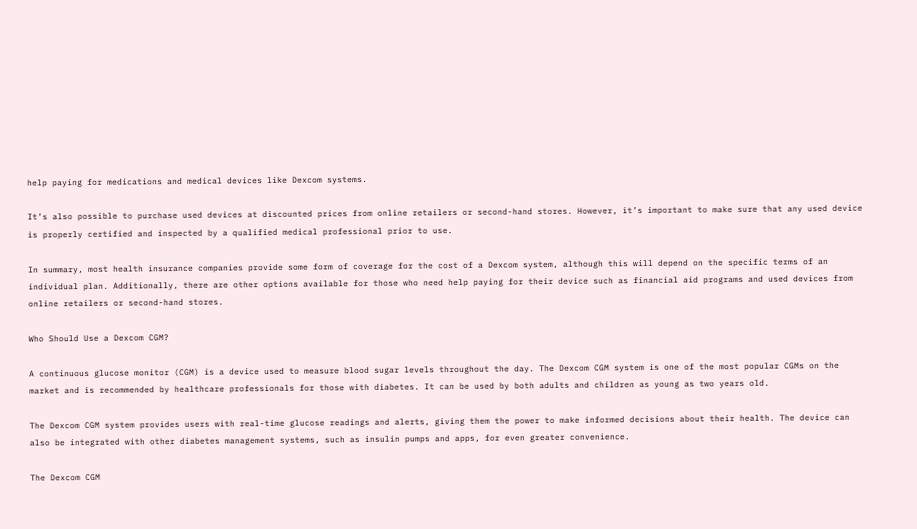help paying for medications and medical devices like Dexcom systems.

It’s also possible to purchase used devices at discounted prices from online retailers or second-hand stores. However, it’s important to make sure that any used device is properly certified and inspected by a qualified medical professional prior to use.

In summary, most health insurance companies provide some form of coverage for the cost of a Dexcom system, although this will depend on the specific terms of an individual plan. Additionally, there are other options available for those who need help paying for their device such as financial aid programs and used devices from online retailers or second-hand stores.

Who Should Use a Dexcom CGM?

A continuous glucose monitor (CGM) is a device used to measure blood sugar levels throughout the day. The Dexcom CGM system is one of the most popular CGMs on the market and is recommended by healthcare professionals for those with diabetes. It can be used by both adults and children as young as two years old.

The Dexcom CGM system provides users with real-time glucose readings and alerts, giving them the power to make informed decisions about their health. The device can also be integrated with other diabetes management systems, such as insulin pumps and apps, for even greater convenience.

The Dexcom CGM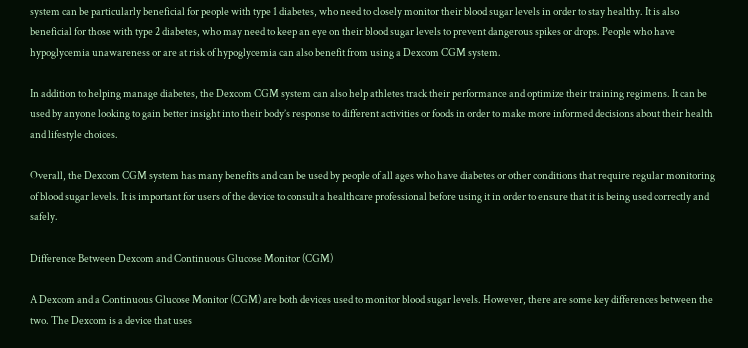system can be particularly beneficial for people with type 1 diabetes, who need to closely monitor their blood sugar levels in order to stay healthy. It is also beneficial for those with type 2 diabetes, who may need to keep an eye on their blood sugar levels to prevent dangerous spikes or drops. People who have hypoglycemia unawareness or are at risk of hypoglycemia can also benefit from using a Dexcom CGM system.

In addition to helping manage diabetes, the Dexcom CGM system can also help athletes track their performance and optimize their training regimens. It can be used by anyone looking to gain better insight into their body’s response to different activities or foods in order to make more informed decisions about their health and lifestyle choices.

Overall, the Dexcom CGM system has many benefits and can be used by people of all ages who have diabetes or other conditions that require regular monitoring of blood sugar levels. It is important for users of the device to consult a healthcare professional before using it in order to ensure that it is being used correctly and safely.

Difference Between Dexcom and Continuous Glucose Monitor (CGM)

A Dexcom and a Continuous Glucose Monitor (CGM) are both devices used to monitor blood sugar levels. However, there are some key differences between the two. The Dexcom is a device that uses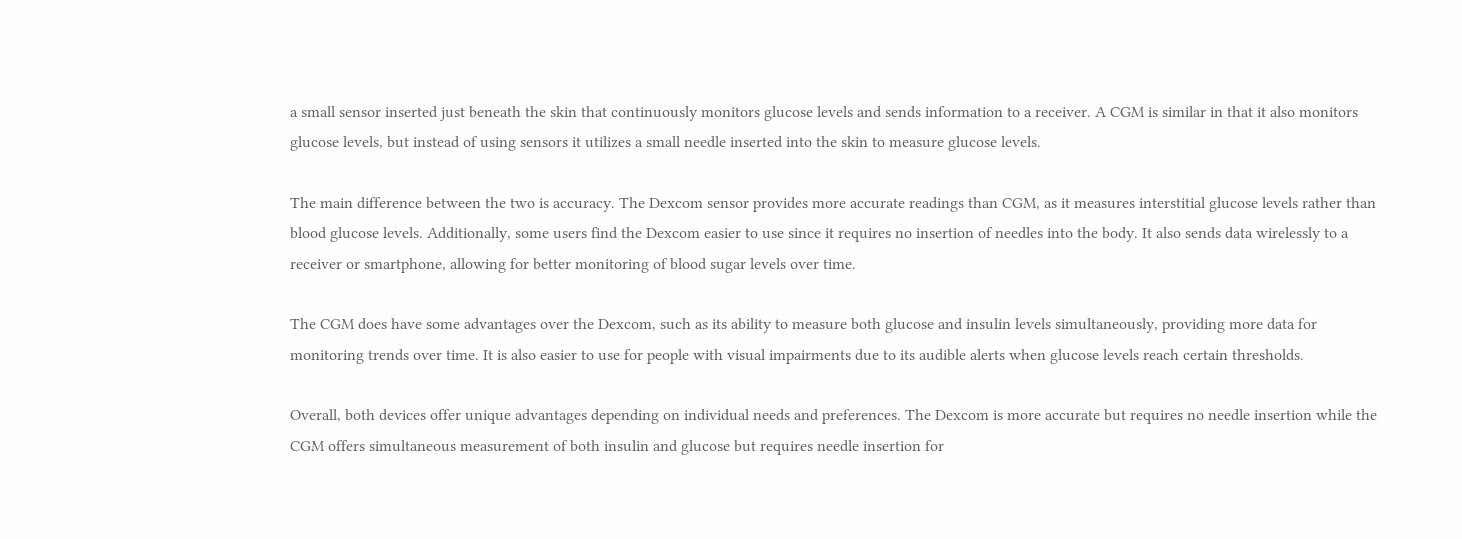a small sensor inserted just beneath the skin that continuously monitors glucose levels and sends information to a receiver. A CGM is similar in that it also monitors glucose levels, but instead of using sensors it utilizes a small needle inserted into the skin to measure glucose levels.

The main difference between the two is accuracy. The Dexcom sensor provides more accurate readings than CGM, as it measures interstitial glucose levels rather than blood glucose levels. Additionally, some users find the Dexcom easier to use since it requires no insertion of needles into the body. It also sends data wirelessly to a receiver or smartphone, allowing for better monitoring of blood sugar levels over time.

The CGM does have some advantages over the Dexcom, such as its ability to measure both glucose and insulin levels simultaneously, providing more data for monitoring trends over time. It is also easier to use for people with visual impairments due to its audible alerts when glucose levels reach certain thresholds.

Overall, both devices offer unique advantages depending on individual needs and preferences. The Dexcom is more accurate but requires no needle insertion while the CGM offers simultaneous measurement of both insulin and glucose but requires needle insertion for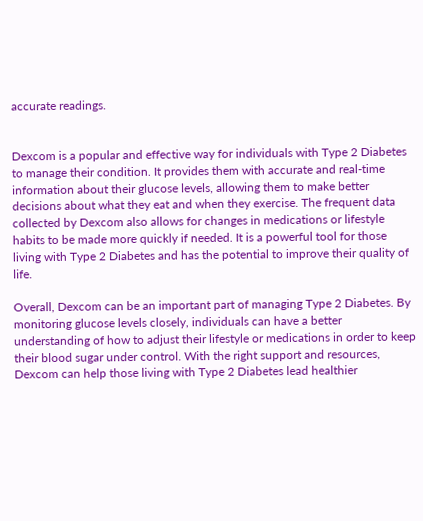accurate readings.


Dexcom is a popular and effective way for individuals with Type 2 Diabetes to manage their condition. It provides them with accurate and real-time information about their glucose levels, allowing them to make better decisions about what they eat and when they exercise. The frequent data collected by Dexcom also allows for changes in medications or lifestyle habits to be made more quickly if needed. It is a powerful tool for those living with Type 2 Diabetes and has the potential to improve their quality of life.

Overall, Dexcom can be an important part of managing Type 2 Diabetes. By monitoring glucose levels closely, individuals can have a better understanding of how to adjust their lifestyle or medications in order to keep their blood sugar under control. With the right support and resources, Dexcom can help those living with Type 2 Diabetes lead healthier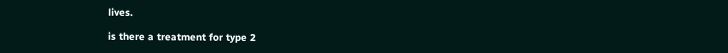lives.

is there a treatment for type 2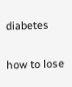diabetes

how to lose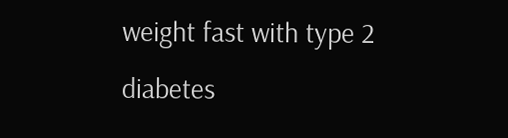weight fast with type 2 diabetes